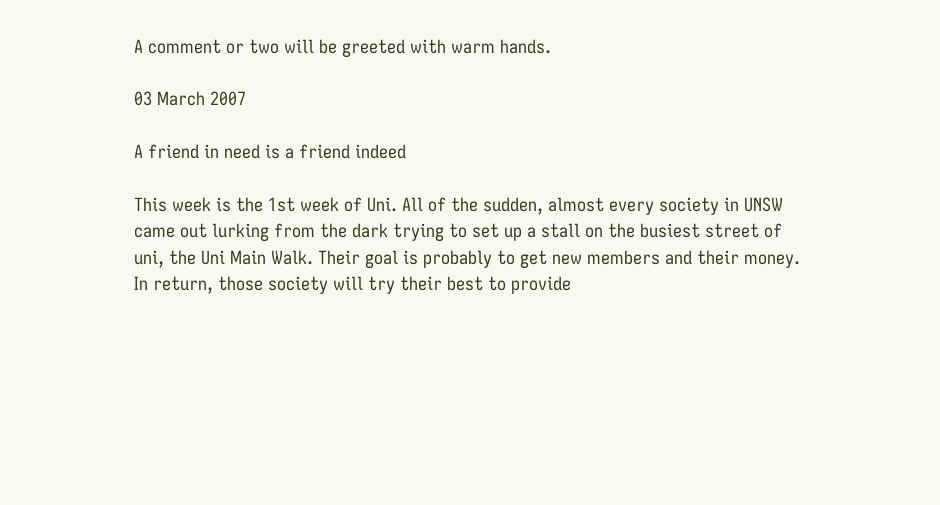A comment or two will be greeted with warm hands.

03 March 2007

A friend in need is a friend indeed

This week is the 1st week of Uni. All of the sudden, almost every society in UNSW came out lurking from the dark trying to set up a stall on the busiest street of uni, the Uni Main Walk. Their goal is probably to get new members and their money. In return, those society will try their best to provide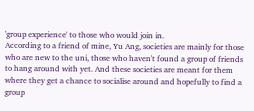'group experience' to those who would join in.
According to a friend of mine, Yu Ang, societies are mainly for those who are new to the uni, those who haven't found a group of friends to hang around with yet. And these societies are meant for them where they get a chance to socialise around and hopefully to find a group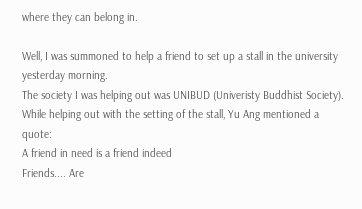where they can belong in.

Well, I was summoned to help a friend to set up a stall in the university yesterday morning.
The society I was helping out was UNIBUD (Univeristy Buddhist Society). While helping out with the setting of the stall, Yu Ang mentioned a quote:
A friend in need is a friend indeed
Friends.... Are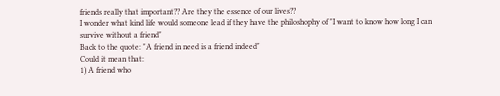friends really that important?? Are they the essence of our lives??
I wonder what kind life would someone lead if they have the philoshophy of "I want to know how long I can survive without a friend"
Back to the quote: "A friend in need is a friend indeed"
Could it mean that:
1) A friend who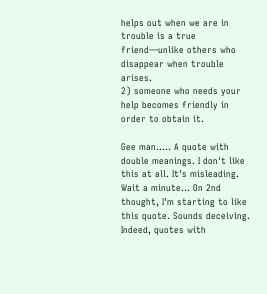helps out when we are in trouble is a true friend—unlike others who disappear when trouble arises.
2) someone who needs your help becomes friendly in order to obtain it.

Gee man..... A quote with double meanings. I don't like this at all. It's misleading.
Wait a minute... On 2nd thought, I'm starting to like this quote. Sounds deceiving. Indeed, quotes with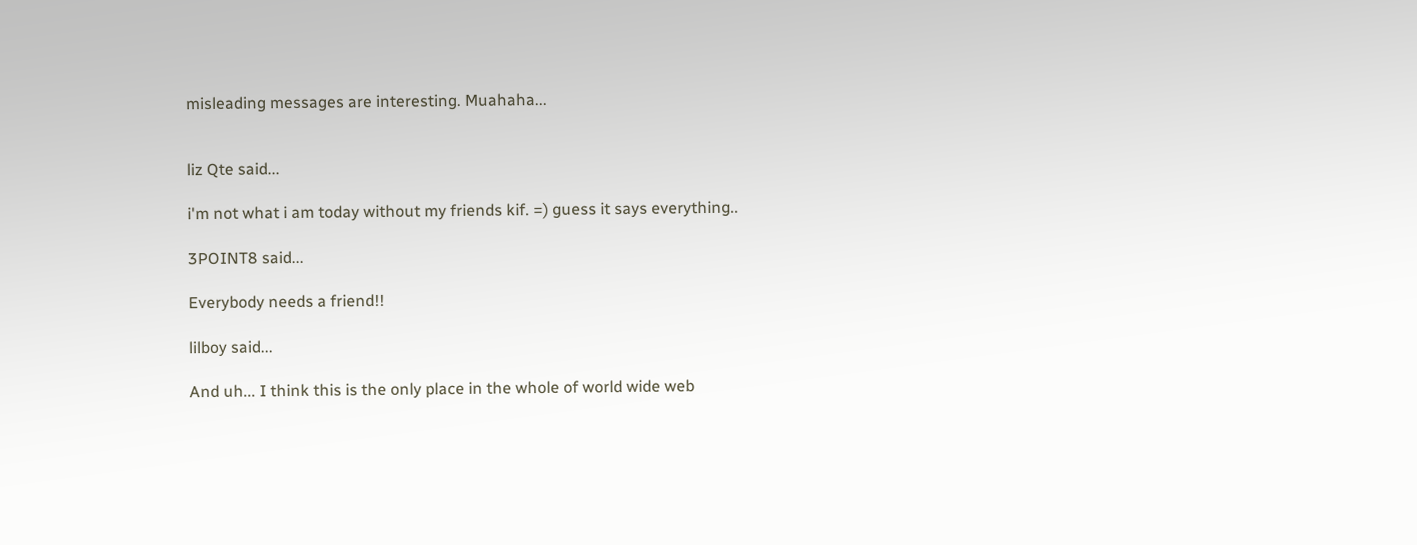misleading messages are interesting. Muahaha...


liz Qte said...

i'm not what i am today without my friends kif. =) guess it says everything..

3POINT8 said...

Everybody needs a friend!!

lilboy said...

And uh... I think this is the only place in the whole of world wide web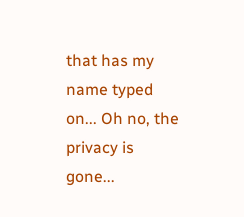that has my name typed on... Oh no, the privacy is gone...